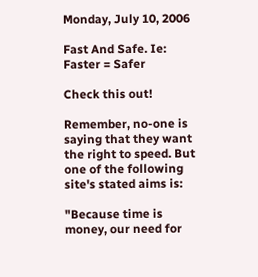Monday, July 10, 2006

Fast And Safe. Ie: Faster = Safer

Check this out!

Remember, no-one is saying that they want the right to speed. But one of the following site's stated aims is:

"Because time is money, our need for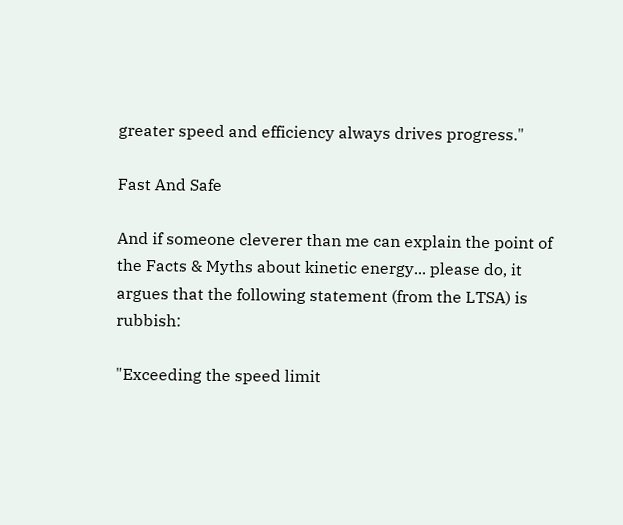greater speed and efficiency always drives progress."

Fast And Safe

And if someone cleverer than me can explain the point of the Facts & Myths about kinetic energy... please do, it argues that the following statement (from the LTSA) is rubbish:

"Exceeding the speed limit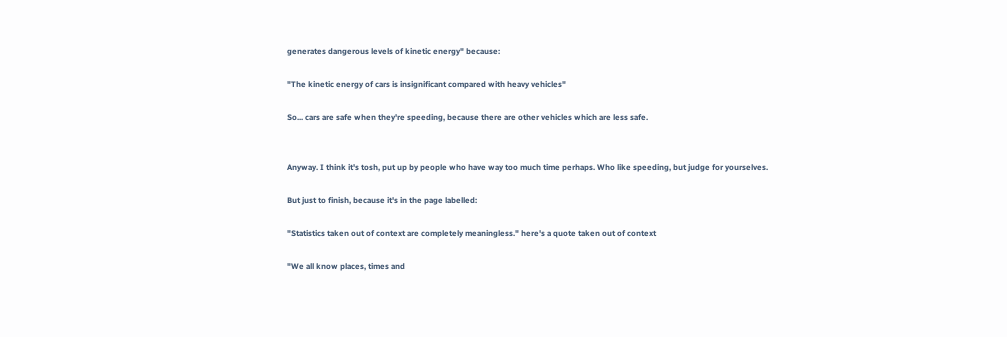generates dangerous levels of kinetic energy" because:

"The kinetic energy of cars is insignificant compared with heavy vehicles"

So... cars are safe when they're speeding, because there are other vehicles which are less safe.


Anyway. I think it's tosh, put up by people who have way too much time perhaps. Who like speeding, but judge for yourselves.

But just to finish, because it's in the page labelled:

"Statistics taken out of context are completely meaningless." here's a quote taken out of context

"We all know places, times and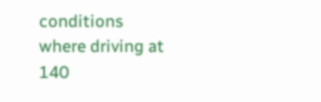conditions where driving at 140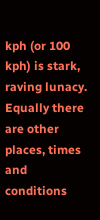kph (or 100 kph) is stark, raving lunacy. Equally there are other places, times and conditions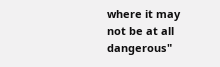where it may not be at all dangerous"